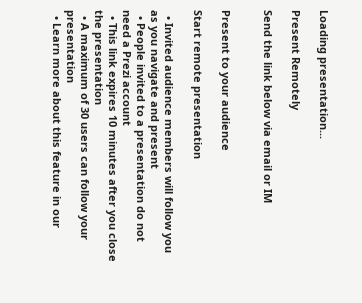Loading presentation...

Present Remotely

Send the link below via email or IM


Present to your audience

Start remote presentation

  • Invited audience members will follow you as you navigate and present
  • People invited to a presentation do not need a Prezi account
  • This link expires 10 minutes after you close the presentation
  • A maximum of 30 users can follow your presentation
  • Learn more about this feature in our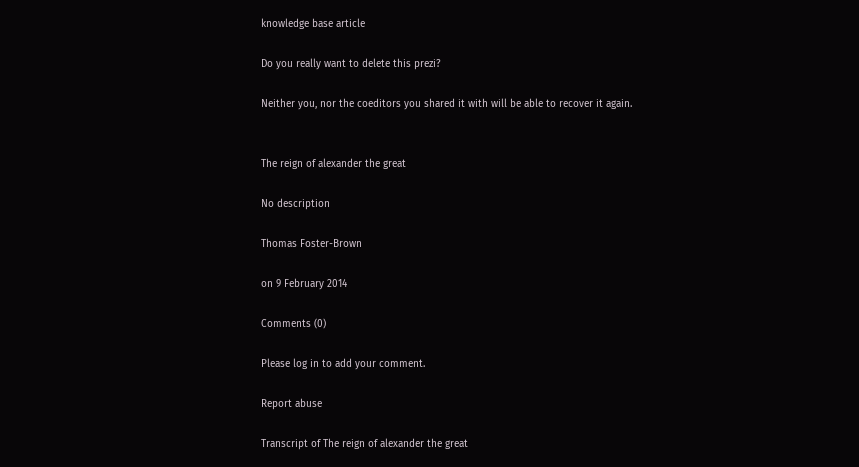knowledge base article

Do you really want to delete this prezi?

Neither you, nor the coeditors you shared it with will be able to recover it again.


The reign of alexander the great

No description

Thomas Foster-Brown

on 9 February 2014

Comments (0)

Please log in to add your comment.

Report abuse

Transcript of The reign of alexander the great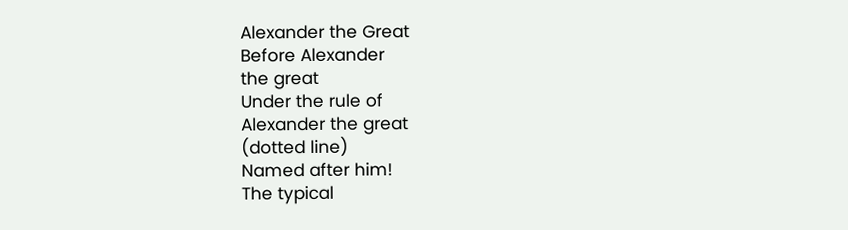Alexander the Great
Before Alexander
the great
Under the rule of
Alexander the great
(dotted line)
Named after him!
The typical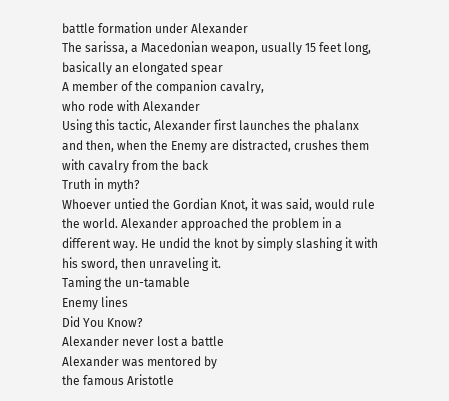battle formation under Alexander
The sarissa, a Macedonian weapon, usually 15 feet long, basically an elongated spear
A member of the companion cavalry,
who rode with Alexander
Using this tactic, Alexander first launches the phalanx
and then, when the Enemy are distracted, crushes them with cavalry from the back
Truth in myth?
Whoever untied the Gordian Knot, it was said, would rule the world. Alexander approached the problem in a different way. He undid the knot by simply slashing it with his sword, then unraveling it.
Taming the un-tamable
Enemy lines
Did You Know?
Alexander never lost a battle
Alexander was mentored by
the famous Aristotle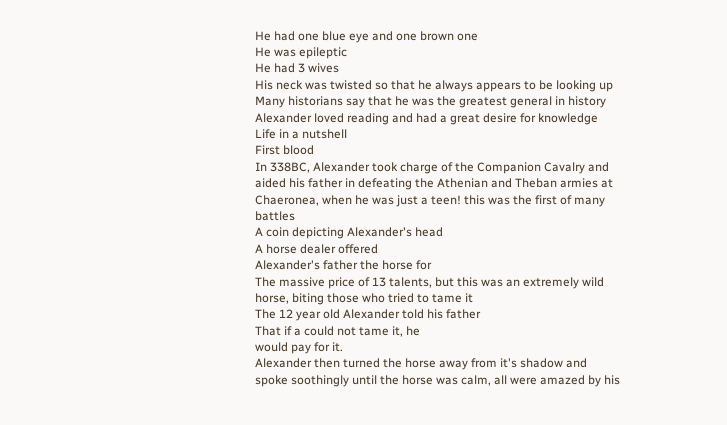He had one blue eye and one brown one
He was epileptic
He had 3 wives
His neck was twisted so that he always appears to be looking up
Many historians say that he was the greatest general in history
Alexander loved reading and had a great desire for knowledge
Life in a nutshell
First blood
In 338BC, Alexander took charge of the Companion Cavalry and aided his father in defeating the Athenian and Theban armies at Chaeronea, when he was just a teen! this was the first of many battles
A coin depicting Alexander's head
A horse dealer offered
Alexander's father the horse for
The massive price of 13 talents, but this was an extremely wild horse, biting those who tried to tame it
The 12 year old Alexander told his father
That if a could not tame it, he
would pay for it.
Alexander then turned the horse away from it's shadow and spoke soothingly until the horse was calm, all were amazed by his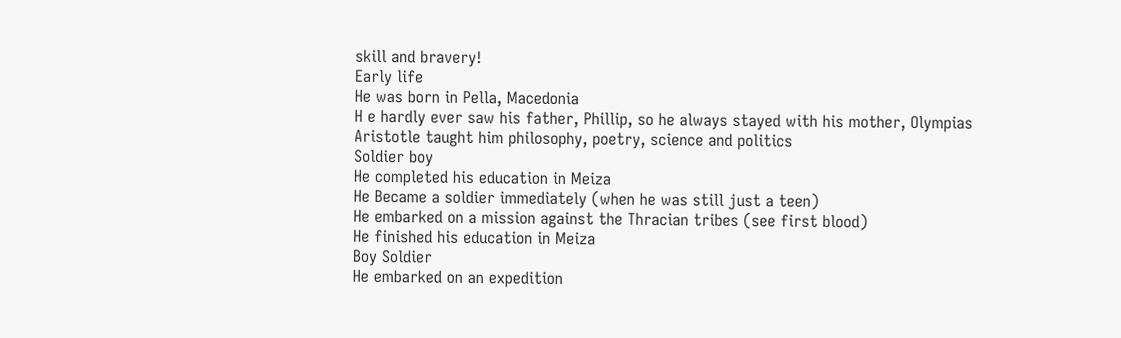skill and bravery!
Early life
He was born in Pella, Macedonia
H e hardly ever saw his father, Phillip, so he always stayed with his mother, Olympias
Aristotle taught him philosophy, poetry, science and politics
Soldier boy
He completed his education in Meiza
He Became a soldier immediately (when he was still just a teen)
He embarked on a mission against the Thracian tribes (see first blood)
He finished his education in Meiza
Boy Soldier
He embarked on an expedition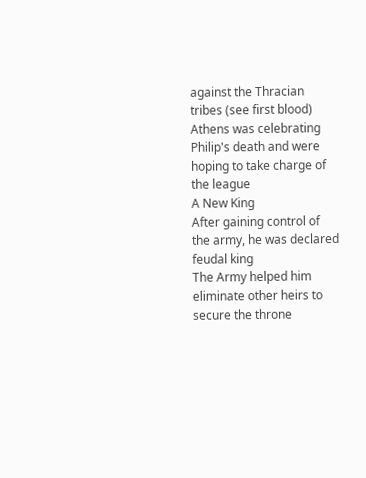against the Thracian tribes (see first blood)
Athens was celebrating Philip's death and were hoping to take charge of the league
A New King
After gaining control of the army, he was declared feudal king
The Army helped him eliminate other heirs to secure the throne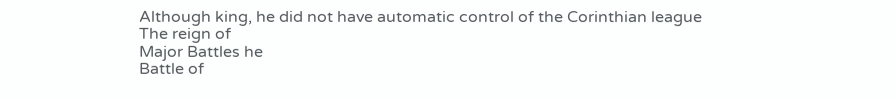Although king, he did not have automatic control of the Corinthian league
The reign of
Major Battles he
Battle of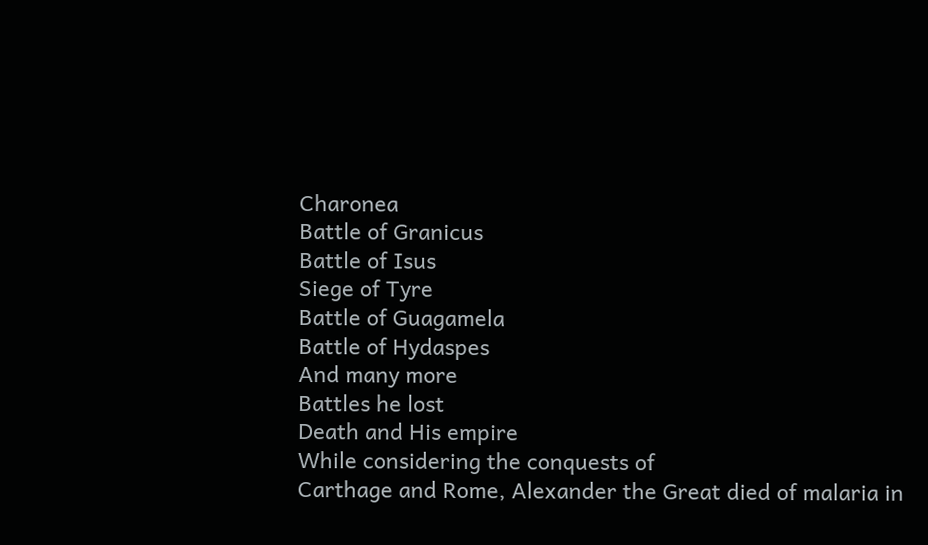Charonea
Battle of Granicus
Battle of Isus
Siege of Tyre
Battle of Guagamela
Battle of Hydaspes
And many more
Battles he lost
Death and His empire
While considering the conquests of
Carthage and Rome, Alexander the Great died of malaria in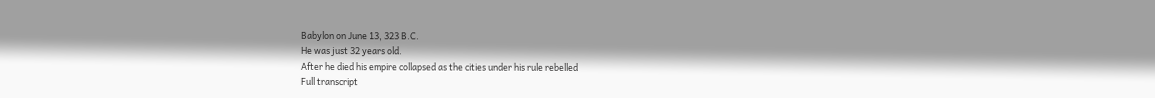Babylon on June 13, 323 B.C.
He was just 32 years old.
After he died his empire collapsed as the cities under his rule rebelled
Full transcript